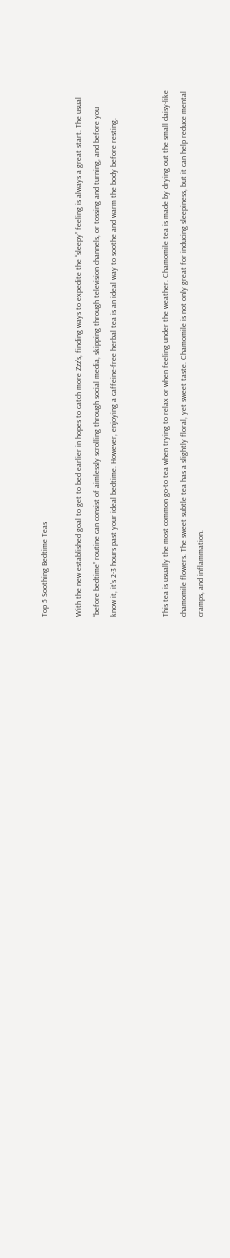Top 5 Soothing Bedtime Teas

With the new established goal to get to bed earlier in hopes to catch more Zzz’s, finding ways to expedite the “sleepy” feeling is always a great start. The usual “before bedtime” routine can consist of aimlessly scrolling through social media, skipping through television channels, or tossing and turning, and before you know it, it’s 2-3 hours past your ideal bedtime. However, enjoying a caffeine-free herbal tea is an ideal way to soothe and warm the body before resting.


This tea is usually the most common go-to tea when trying to relax or when feeling under the weather. Chamomile tea is made by drying out the small daisy-like chamomile flowers. The sweet subtle tea has a slightly floral, yet sweet taste. Chamomile is not only great for inducing sleepiness, but it can help reduce mental cramps, and inflammation.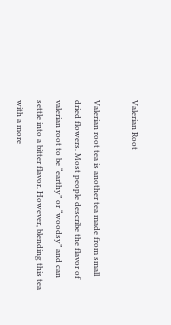Valerian Root

Valerian root tea is another tea made from small dried flowers. Most people describe the flavor of valerian root to be “earthy” or “woodsy” and can settle into a bitter flavor. However, blending this tea with a more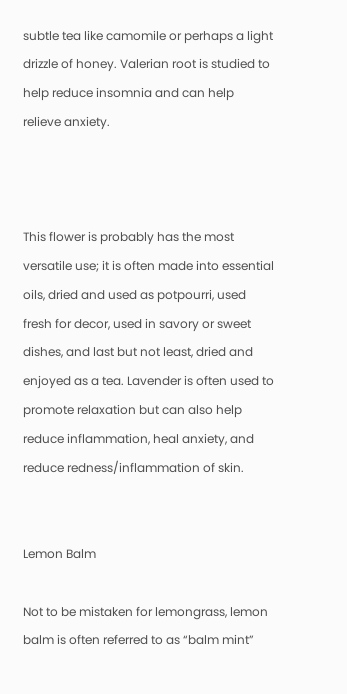subtle tea like camomile or perhaps a light drizzle of honey. Valerian root is studied to help reduce insomnia and can help relieve anxiety.



This flower is probably has the most versatile use; it is often made into essential oils, dried and used as potpourri, used fresh for decor, used in savory or sweet dishes, and last but not least, dried and enjoyed as a tea. Lavender is often used to promote relaxation but can also help reduce inflammation, heal anxiety, and reduce redness/inflammation of skin.


Lemon Balm

Not to be mistaken for lemongrass, lemon balm is often referred to as “balm mint”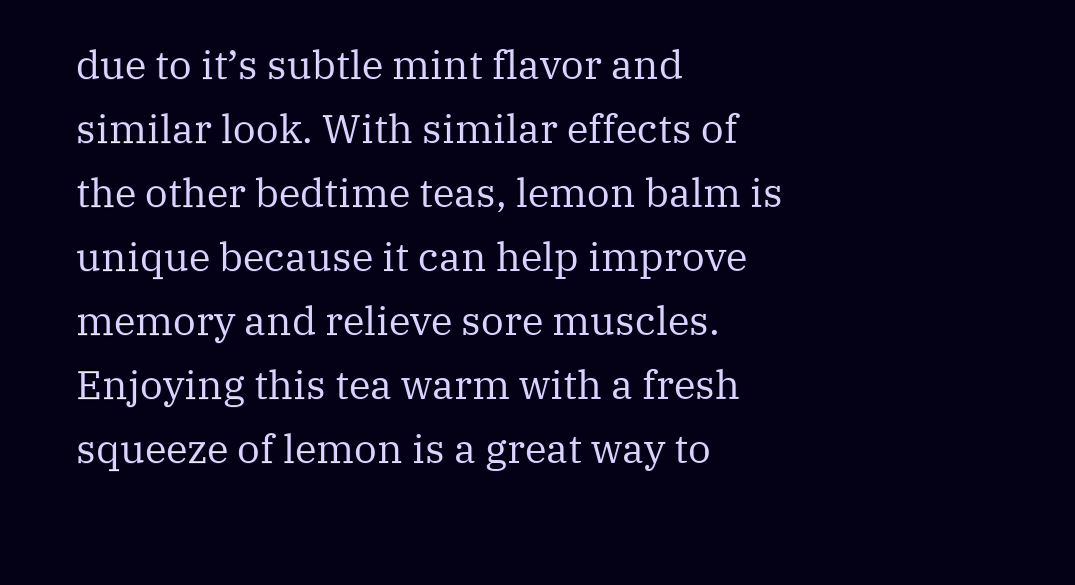due to it’s subtle mint flavor and similar look. With similar effects of the other bedtime teas, lemon balm is unique because it can help improve memory and relieve sore muscles. Enjoying this tea warm with a fresh squeeze of lemon is a great way to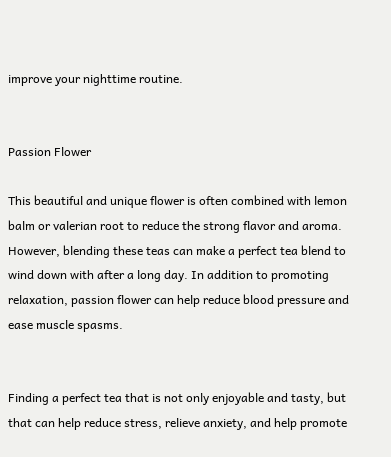improve your nighttime routine.


Passion Flower

This beautiful and unique flower is often combined with lemon balm or valerian root to reduce the strong flavor and aroma. However, blending these teas can make a perfect tea blend to wind down with after a long day. In addition to promoting relaxation, passion flower can help reduce blood pressure and ease muscle spasms.


Finding a perfect tea that is not only enjoyable and tasty, but that can help reduce stress, relieve anxiety, and help promote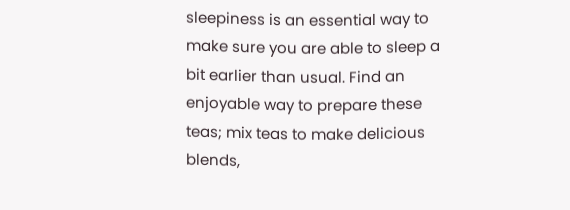sleepiness is an essential way to make sure you are able to sleep a bit earlier than usual. Find an enjoyable way to prepare these teas; mix teas to make delicious blends,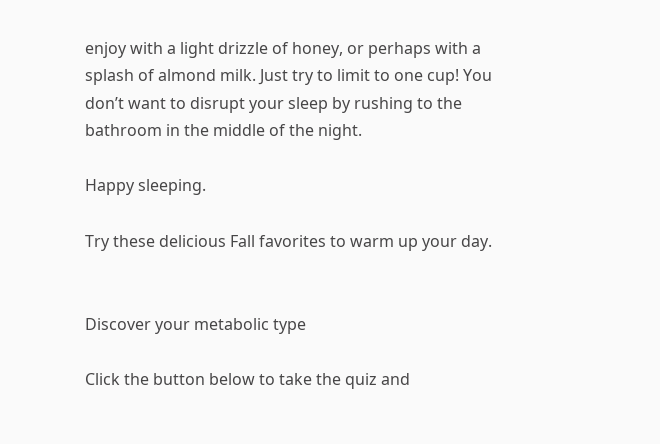enjoy with a light drizzle of honey, or perhaps with a splash of almond milk. Just try to limit to one cup! You don’t want to disrupt your sleep by rushing to the bathroom in the middle of the night.

Happy sleeping.

Try these delicious Fall favorites to warm up your day.


Discover your metabolic type

Click the button below to take the quiz and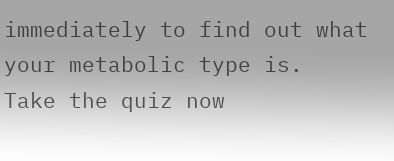immediately to find out what your metabolic type is.
Take the quiz now